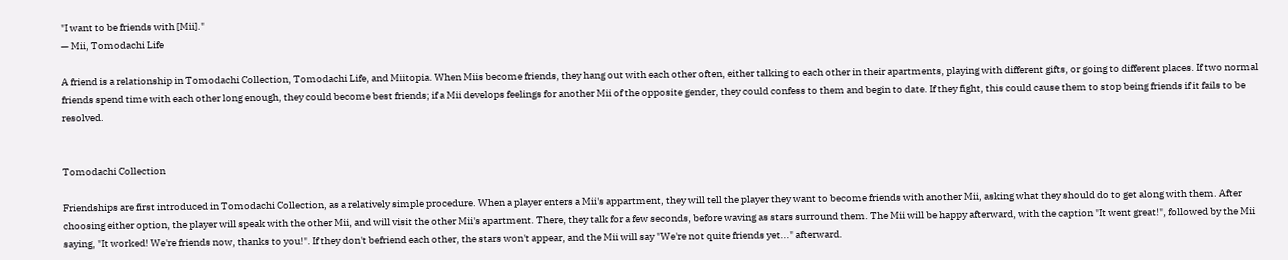"I want to be friends with [Mii]."
— Mii, Tomodachi Life

A friend is a relationship in Tomodachi Collection, Tomodachi Life, and Miitopia. When Miis become friends, they hang out with each other often, either talking to each other in their apartments, playing with different gifts, or going to different places. If two normal friends spend time with each other long enough, they could become best friends; if a Mii develops feelings for another Mii of the opposite gender, they could confess to them and begin to date. If they fight, this could cause them to stop being friends if it fails to be resolved.


Tomodachi Collection

Friendships are first introduced in Tomodachi Collection, as a relatively simple procedure. When a player enters a Mii's appartment, they will tell the player they want to become friends with another Mii, asking what they should do to get along with them. After choosing either option, the player will speak with the other Mii, and will visit the other Mii's apartment. There, they talk for a few seconds, before waving as stars surround them. The Mii will be happy afterward, with the caption "It went great!", followed by the Mii saying, "It worked! We're friends now, thanks to you!". If they don't befriend each other, the stars won't appear, and the Mii will say "We're not quite friends yet..." afterward.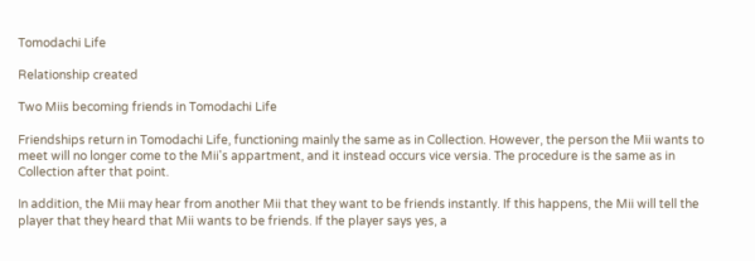Tomodachi Life

Relationship created

Two Miis becoming friends in Tomodachi Life

Friendships return in Tomodachi Life, functioning mainly the same as in Collection. However, the person the Mii wants to meet will no longer come to the Mii's appartment, and it instead occurs vice versia. The procedure is the same as in Collection after that point.

In addition, the Mii may hear from another Mii that they want to be friends instantly. If this happens, the Mii will tell the player that they heard that Mii wants to be friends. If the player says yes, a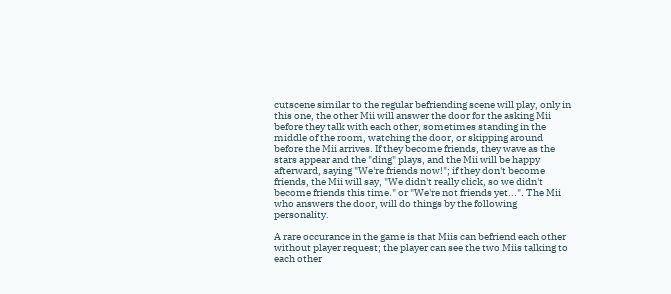cutscene similar to the regular befriending scene will play, only in this one, the other Mii will answer the door for the asking Mii before they talk with each other, sometimes standing in the middle of the room, watching the door, or skipping around before the Mii arrives. If they become friends, they wave as the stars appear and the "ding" plays, and the Mii will be happy afterward, saying "We're friends now!"; if they don't become friends, the Mii will say, "We didn't really click, so we didn't become friends this time." or "We're not friends yet...". The Mii who answers the door, will do things by the following personality.

A rare occurance in the game is that Miis can befriend each other without player request; the player can see the two Miis talking to each other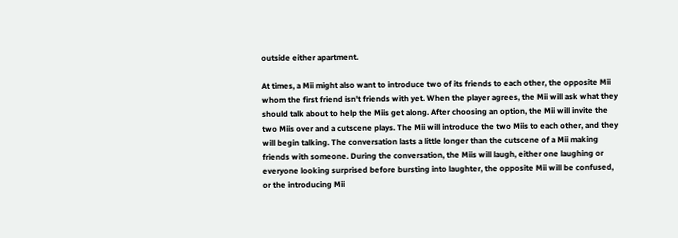outside either apartment.

At times, a Mii might also want to introduce two of its friends to each other, the opposite Mii whom the first friend isn't friends with yet. When the player agrees, the Mii will ask what they should talk about to help the Miis get along. After choosing an option, the Mii will invite the two Miis over and a cutscene plays. The Mii will introduce the two Miis to each other, and they will begin talking. The conversation lasts a little longer than the cutscene of a Mii making friends with someone. During the conversation, the Miis will laugh, either one laughing or everyone looking surprised before bursting into laughter, the opposite Mii will be confused, or the introducing Mii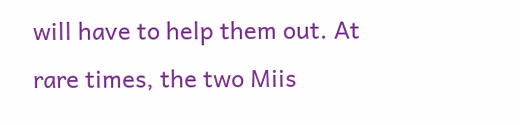will have to help them out. At rare times, the two Miis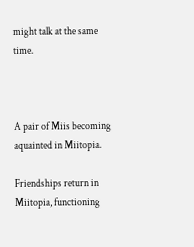might talk at the same time.



A pair of Miis becoming aquainted in Miitopia.

Friendships return in Miitopia, functioning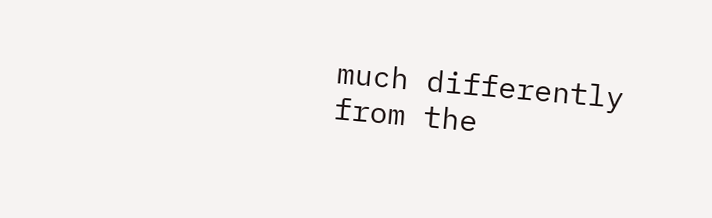much differently from the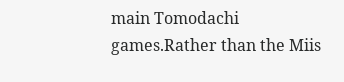main Tomodachi games.Rather than the Miis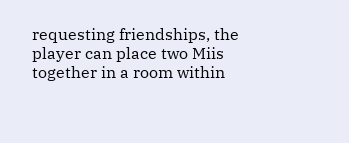requesting friendships, the player can place two Miis together in a room within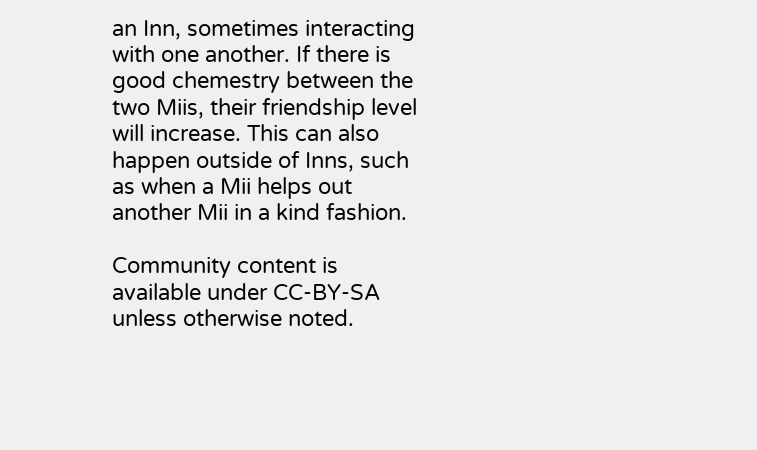an Inn, sometimes interacting with one another. If there is good chemestry between the two Miis, their friendship level will increase. This can also happen outside of Inns, such as when a Mii helps out another Mii in a kind fashion.

Community content is available under CC-BY-SA unless otherwise noted.